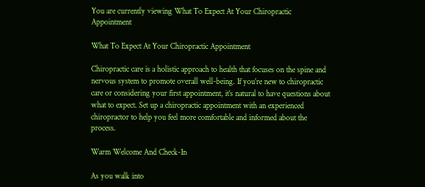You are currently viewing What To Expect At Your Chiropractic Appointment

What To Expect At Your Chiropractic Appointment

Chiropractic care is a holistic approach to health that focuses on the spine and nervous system to promote overall well-being. If you’re new to chiropractic care or considering your first appointment, it’s natural to have questions about what to expect. Set up a chiropractic appointment with an experienced chiropractor to help you feel more comfortable and informed about the process.

Warm Welcome And Check-In

As you walk into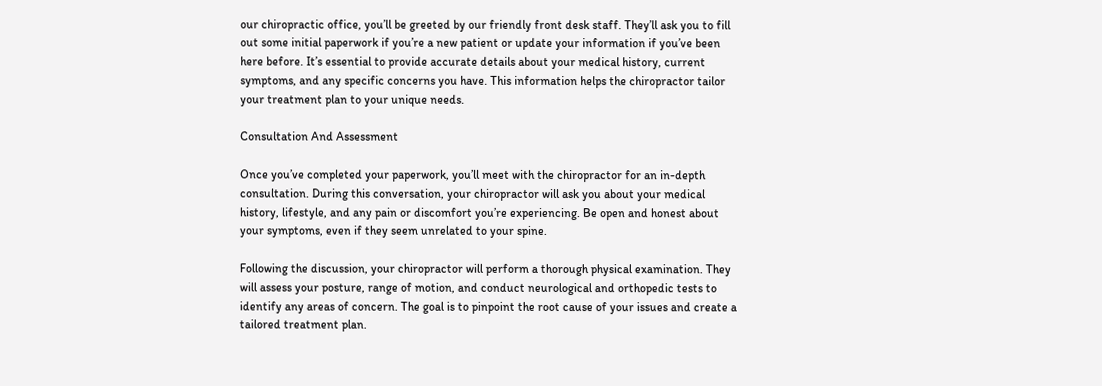our chiropractic office, you’ll be greeted by our friendly front desk staff. They’ll ask you to fill out some initial paperwork if you’re a new patient or update your information if you’ve been here before. It’s essential to provide accurate details about your medical history, current symptoms, and any specific concerns you have. This information helps the chiropractor tailor your treatment plan to your unique needs.

Consultation And Assessment

Once you’ve completed your paperwork, you’ll meet with the chiropractor for an in-depth consultation. During this conversation, your chiropractor will ask you about your medical history, lifestyle, and any pain or discomfort you’re experiencing. Be open and honest about your symptoms, even if they seem unrelated to your spine.

Following the discussion, your chiropractor will perform a thorough physical examination. They will assess your posture, range of motion, and conduct neurological and orthopedic tests to identify any areas of concern. The goal is to pinpoint the root cause of your issues and create a tailored treatment plan.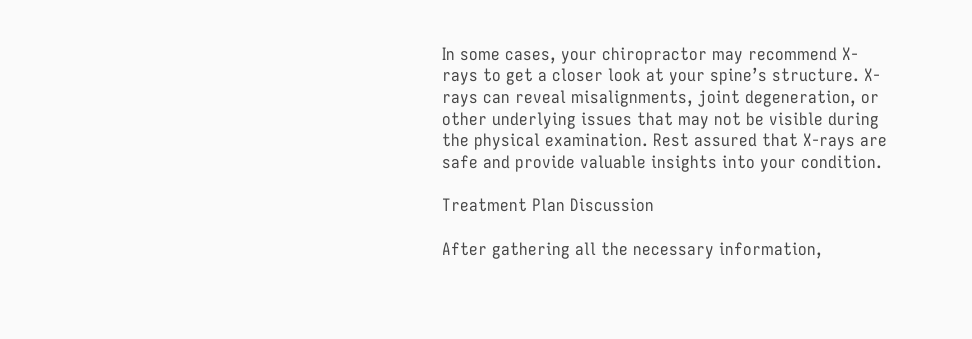In some cases, your chiropractor may recommend X-rays to get a closer look at your spine’s structure. X-rays can reveal misalignments, joint degeneration, or other underlying issues that may not be visible during the physical examination. Rest assured that X-rays are safe and provide valuable insights into your condition.

Treatment Plan Discussion

After gathering all the necessary information,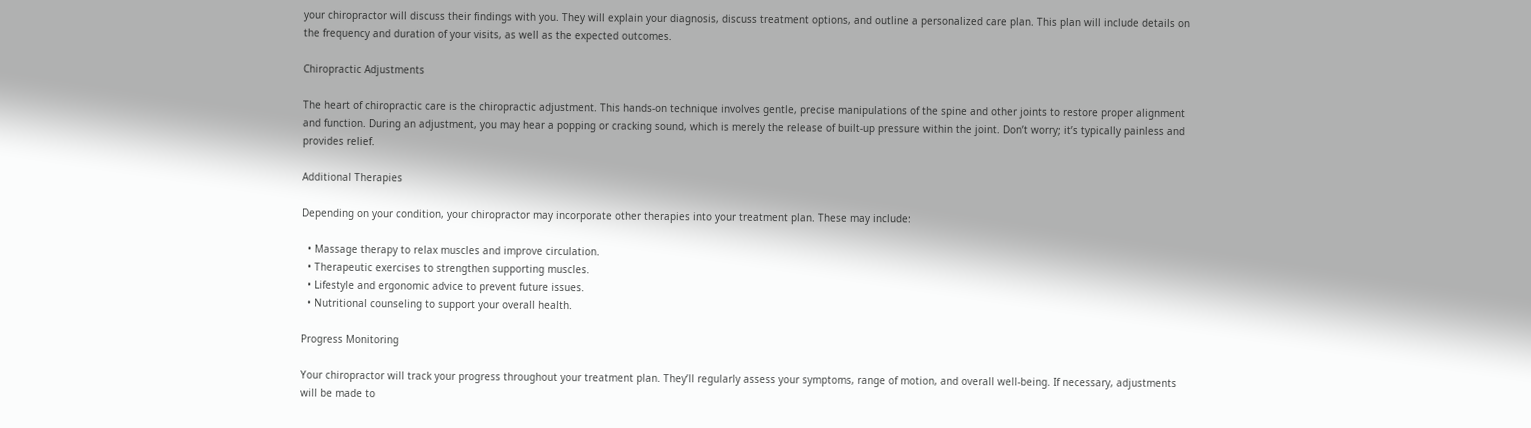your chiropractor will discuss their findings with you. They will explain your diagnosis, discuss treatment options, and outline a personalized care plan. This plan will include details on the frequency and duration of your visits, as well as the expected outcomes.

Chiropractic Adjustments

The heart of chiropractic care is the chiropractic adjustment. This hands-on technique involves gentle, precise manipulations of the spine and other joints to restore proper alignment and function. During an adjustment, you may hear a popping or cracking sound, which is merely the release of built-up pressure within the joint. Don’t worry; it’s typically painless and provides relief.

Additional Therapies

Depending on your condition, your chiropractor may incorporate other therapies into your treatment plan. These may include:

  • Massage therapy to relax muscles and improve circulation.
  • Therapeutic exercises to strengthen supporting muscles.
  • Lifestyle and ergonomic advice to prevent future issues.
  • Nutritional counseling to support your overall health.

Progress Monitoring

Your chiropractor will track your progress throughout your treatment plan. They’ll regularly assess your symptoms, range of motion, and overall well-being. If necessary, adjustments will be made to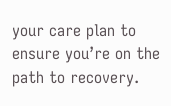your care plan to ensure you’re on the path to recovery.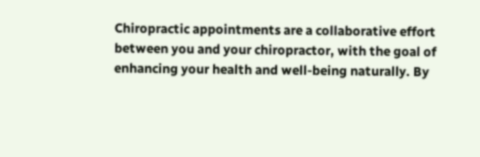Chiropractic appointments are a collaborative effort between you and your chiropractor, with the goal of enhancing your health and well-being naturally. By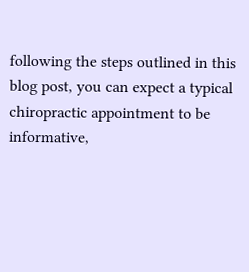following the steps outlined in this blog post, you can expect a typical chiropractic appointment to be informative,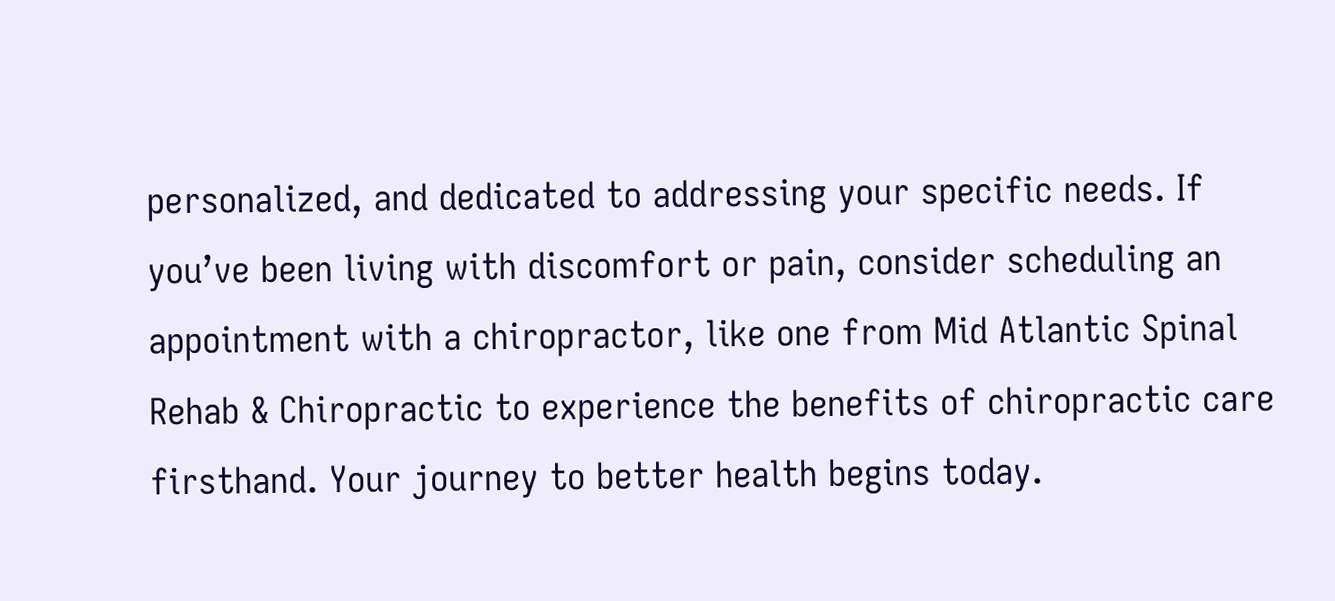personalized, and dedicated to addressing your specific needs. If you’ve been living with discomfort or pain, consider scheduling an appointment with a chiropractor, like one from Mid Atlantic Spinal Rehab & Chiropractic to experience the benefits of chiropractic care firsthand. Your journey to better health begins today.